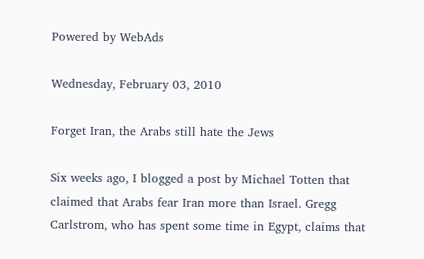Powered by WebAds

Wednesday, February 03, 2010

Forget Iran, the Arabs still hate the Jews

Six weeks ago, I blogged a post by Michael Totten that claimed that Arabs fear Iran more than Israel. Gregg Carlstrom, who has spent some time in Egypt, claims that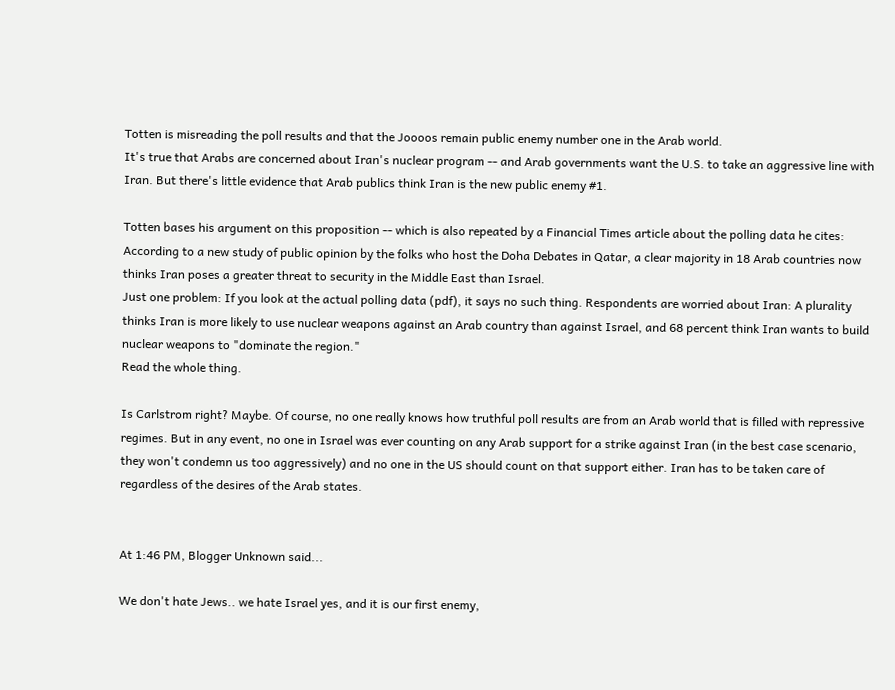Totten is misreading the poll results and that the Joooos remain public enemy number one in the Arab world.
It's true that Arabs are concerned about Iran's nuclear program -- and Arab governments want the U.S. to take an aggressive line with Iran. But there's little evidence that Arab publics think Iran is the new public enemy #1.

Totten bases his argument on this proposition -- which is also repeated by a Financial Times article about the polling data he cites:
According to a new study of public opinion by the folks who host the Doha Debates in Qatar, a clear majority in 18 Arab countries now thinks Iran poses a greater threat to security in the Middle East than Israel.
Just one problem: If you look at the actual polling data (pdf), it says no such thing. Respondents are worried about Iran: A plurality thinks Iran is more likely to use nuclear weapons against an Arab country than against Israel, and 68 percent think Iran wants to build nuclear weapons to "dominate the region."
Read the whole thing.

Is Carlstrom right? Maybe. Of course, no one really knows how truthful poll results are from an Arab world that is filled with repressive regimes. But in any event, no one in Israel was ever counting on any Arab support for a strike against Iran (in the best case scenario, they won't condemn us too aggressively) and no one in the US should count on that support either. Iran has to be taken care of regardless of the desires of the Arab states.


At 1:46 PM, Blogger Unknown said...

We don't hate Jews.. we hate Israel yes, and it is our first enemy,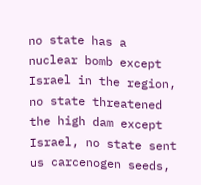no state has a nuclear bomb except Israel in the region, no state threatened the high dam except Israel, no state sent us carcenogen seeds,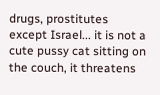drugs, prostitutes except Israel... it is not a cute pussy cat sitting on the couch, it threatens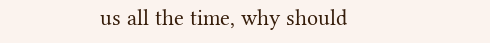us all the time, why should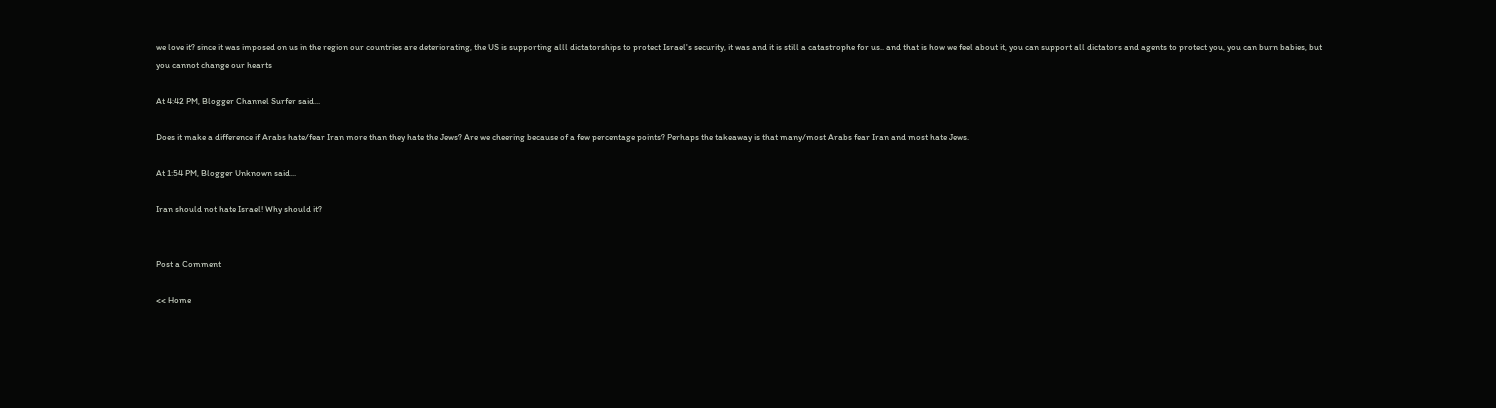we love it? since it was imposed on us in the region our countries are deteriorating, the US is supporting alll dictatorships to protect Israel's security, it was and it is still a catastrophe for us.. and that is how we feel about it, you can support all dictators and agents to protect you, you can burn babies, but you cannot change our hearts

At 4:42 PM, Blogger Channel Surfer said...

Does it make a difference if Arabs hate/fear Iran more than they hate the Jews? Are we cheering because of a few percentage points? Perhaps the takeaway is that many/most Arabs fear Iran and most hate Jews.

At 1:54 PM, Blogger Unknown said...

Iran should not hate Israel! Why should it?


Post a Comment

<< Home